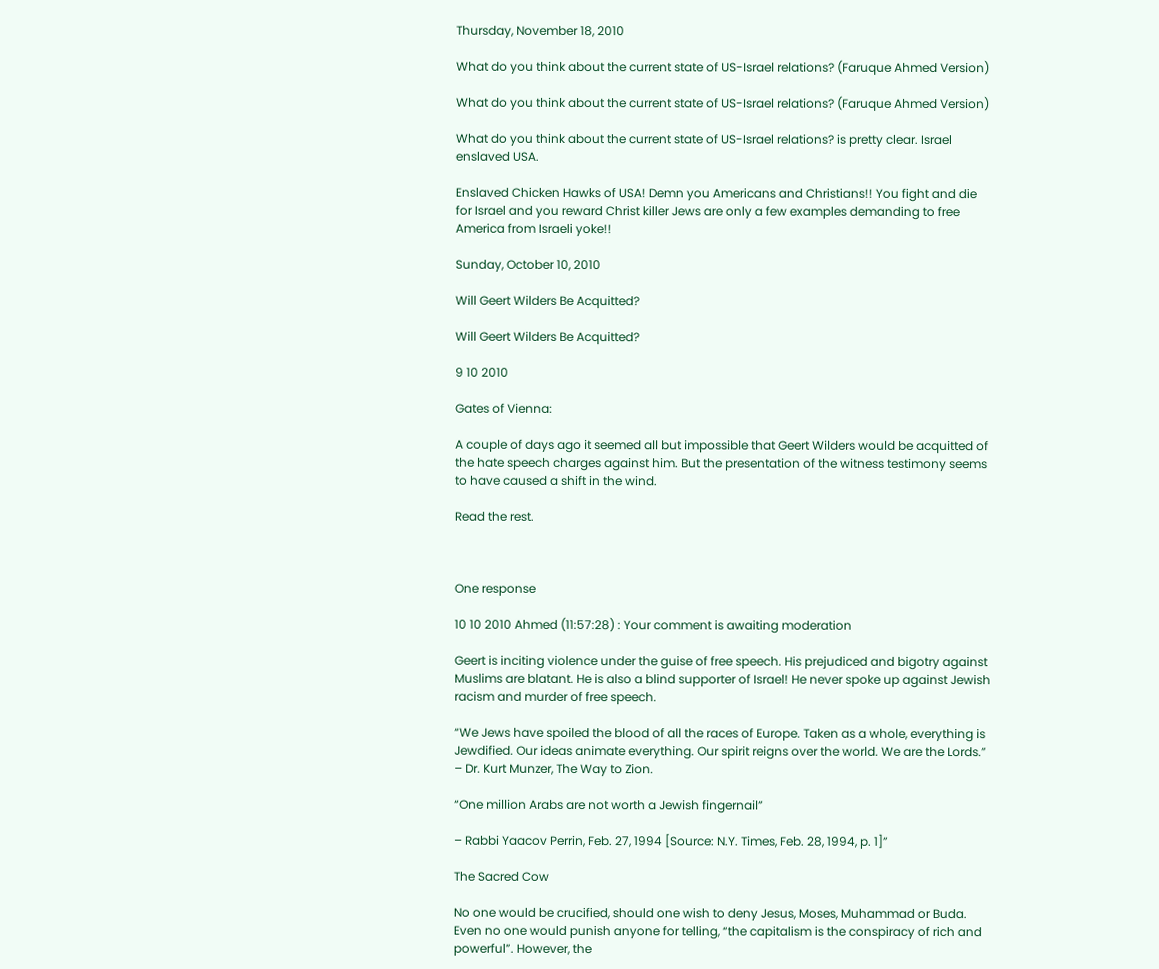Thursday, November 18, 2010

What do you think about the current state of US-Israel relations? (Faruque Ahmed Version)

What do you think about the current state of US-Israel relations? (Faruque Ahmed Version)

What do you think about the current state of US-Israel relations? is pretty clear. Israel enslaved USA.

Enslaved Chicken Hawks of USA! Demn you Americans and Christians!! You fight and die for Israel and you reward Christ killer Jews are only a few examples demanding to free America from Israeli yoke!!

Sunday, October 10, 2010

Will Geert Wilders Be Acquitted?

Will Geert Wilders Be Acquitted?

9 10 2010

Gates of Vienna:

A couple of days ago it seemed all but impossible that Geert Wilders would be acquitted of the hate speech charges against him. But the presentation of the witness testimony seems to have caused a shift in the wind.

Read the rest.



One response

10 10 2010 Ahmed (11:57:28) : Your comment is awaiting moderation

Geert is inciting violence under the guise of free speech. His prejudiced and bigotry against Muslims are blatant. He is also a blind supporter of Israel! He never spoke up against Jewish racism and murder of free speech.

“We Jews have spoiled the blood of all the races of Europe. Taken as a whole, everything is Jewdified. Our ideas animate everything. Our spirit reigns over the world. We are the Lords.” – Dr. Kurt Munzer, The Way to Zion.

“One million Arabs are not worth a Jewish fingernail”

– Rabbi Yaacov Perrin, Feb. 27, 1994 [Source: N.Y. Times, Feb. 28, 1994, p. 1]”

The Sacred Cow

No one would be crucified, should one wish to deny Jesus, Moses, Muhammad or Buda. Even no one would punish anyone for telling, “the capitalism is the conspiracy of rich and powerful”. However, the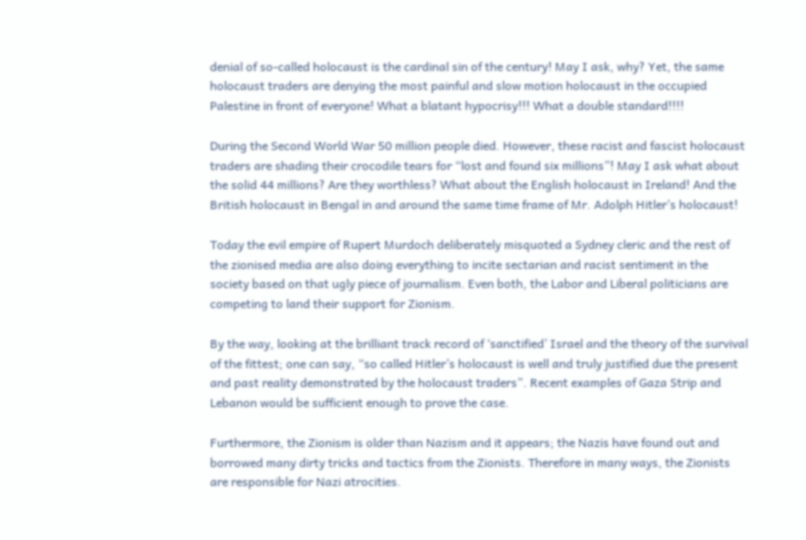denial of so-called holocaust is the cardinal sin of the century! May I ask, why? Yet, the same holocaust traders are denying the most painful and slow motion holocaust in the occupied Palestine in front of everyone! What a blatant hypocrisy!!! What a double standard!!!!

During the Second World War 50 million people died. However, these racist and fascist holocaust traders are shading their crocodile tears for “lost and found six millions”! May I ask what about the solid 44 millions? Are they worthless? What about the English holocaust in Ireland! And the British holocaust in Bengal in and around the same time frame of Mr. Adolph Hitler’s holocaust!

Today the evil empire of Rupert Murdoch deliberately misquoted a Sydney cleric and the rest of the zionised media are also doing everything to incite sectarian and racist sentiment in the society based on that ugly piece of journalism. Even both, the Labor and Liberal politicians are competing to land their support for Zionism.

By the way, looking at the brilliant track record of ‘sanctified’ Israel and the theory of the survival of the fittest; one can say, “so called Hitler’s holocaust is well and truly justified due the present and past reality demonstrated by the holocaust traders”. Recent examples of Gaza Strip and Lebanon would be sufficient enough to prove the case.

Furthermore, the Zionism is older than Nazism and it appears; the Nazis have found out and borrowed many dirty tricks and tactics from the Zionists. Therefore in many ways, the Zionists are responsible for Nazi atrocities.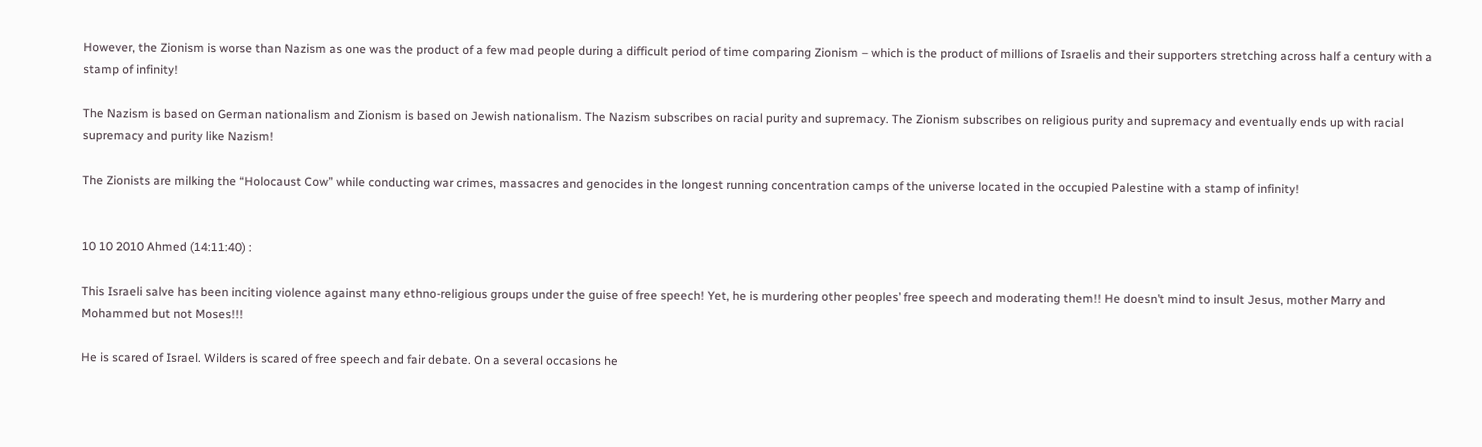However, the Zionism is worse than Nazism as one was the product of a few mad people during a difficult period of time comparing Zionism – which is the product of millions of Israelis and their supporters stretching across half a century with a stamp of infinity!

The Nazism is based on German nationalism and Zionism is based on Jewish nationalism. The Nazism subscribes on racial purity and supremacy. The Zionism subscribes on religious purity and supremacy and eventually ends up with racial supremacy and purity like Nazism!

The Zionists are milking the “Holocaust Cow” while conducting war crimes, massacres and genocides in the longest running concentration camps of the universe located in the occupied Palestine with a stamp of infinity!


10 10 2010 Ahmed (14:11:40) :

This Israeli salve has been inciting violence against many ethno-religious groups under the guise of free speech! Yet, he is murdering other peoples’ free speech and moderating them!! He doesn’t mind to insult Jesus, mother Marry and Mohammed but not Moses!!!

He is scared of Israel. Wilders is scared of free speech and fair debate. On a several occasions he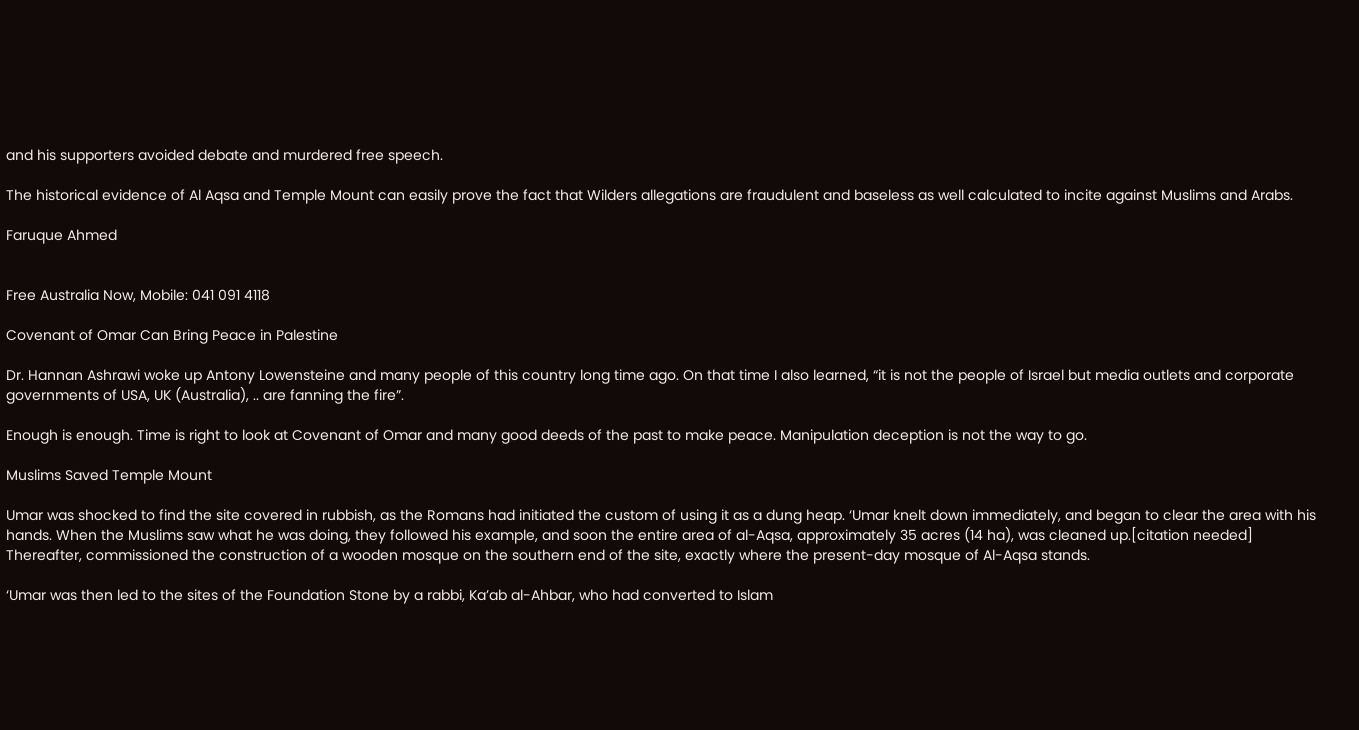and his supporters avoided debate and murdered free speech.

The historical evidence of Al Aqsa and Temple Mount can easily prove the fact that Wilders allegations are fraudulent and baseless as well calculated to incite against Muslims and Arabs.

Faruque Ahmed


Free Australia Now, Mobile: 041 091 4118

Covenant of Omar Can Bring Peace in Palestine

Dr. Hannan Ashrawi woke up Antony Lowensteine and many people of this country long time ago. On that time I also learned, “it is not the people of Israel but media outlets and corporate governments of USA, UK (Australia), .. are fanning the fire”.

Enough is enough. Time is right to look at Covenant of Omar and many good deeds of the past to make peace. Manipulation deception is not the way to go.

Muslims Saved Temple Mount

Umar was shocked to find the site covered in rubbish, as the Romans had initiated the custom of using it as a dung heap. ‘Umar knelt down immediately, and began to clear the area with his hands. When the Muslims saw what he was doing, they followed his example, and soon the entire area of al-Aqsa, approximately 35 acres (14 ha), was cleaned up.[citation needed] Thereafter, commissioned the construction of a wooden mosque on the southern end of the site, exactly where the present-day mosque of Al-Aqsa stands.

‘Umar was then led to the sites of the Foundation Stone by a rabbi, Ka’ab al-Ahbar, who had converted to Islam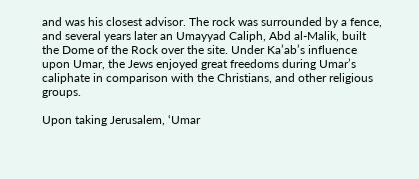and was his closest advisor. The rock was surrounded by a fence, and several years later an Umayyad Caliph, Abd al-Malik, built the Dome of the Rock over the site. Under Ka’ab’s influence upon Umar, the Jews enjoyed great freedoms during Umar’s caliphate in comparison with the Christians, and other religious groups.

Upon taking Jerusalem, ‘Umar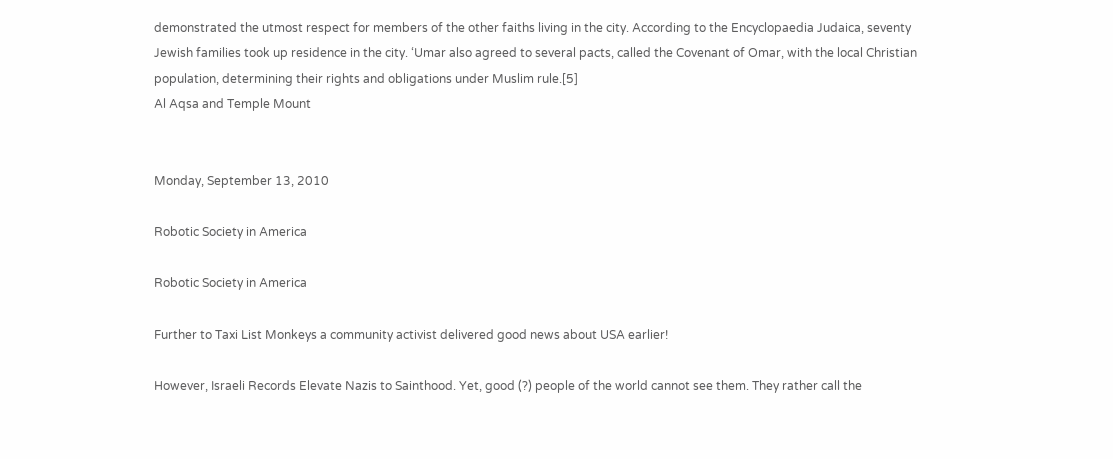demonstrated the utmost respect for members of the other faiths living in the city. According to the Encyclopaedia Judaica, seventy Jewish families took up residence in the city. ‘Umar also agreed to several pacts, called the Covenant of Omar, with the local Christian population, determining their rights and obligations under Muslim rule.[5]
Al Aqsa and Temple Mount


Monday, September 13, 2010

Robotic Society in America

Robotic Society in America

Further to Taxi List Monkeys a community activist delivered good news about USA earlier!

However, Israeli Records Elevate Nazis to Sainthood. Yet, good (?) people of the world cannot see them. They rather call the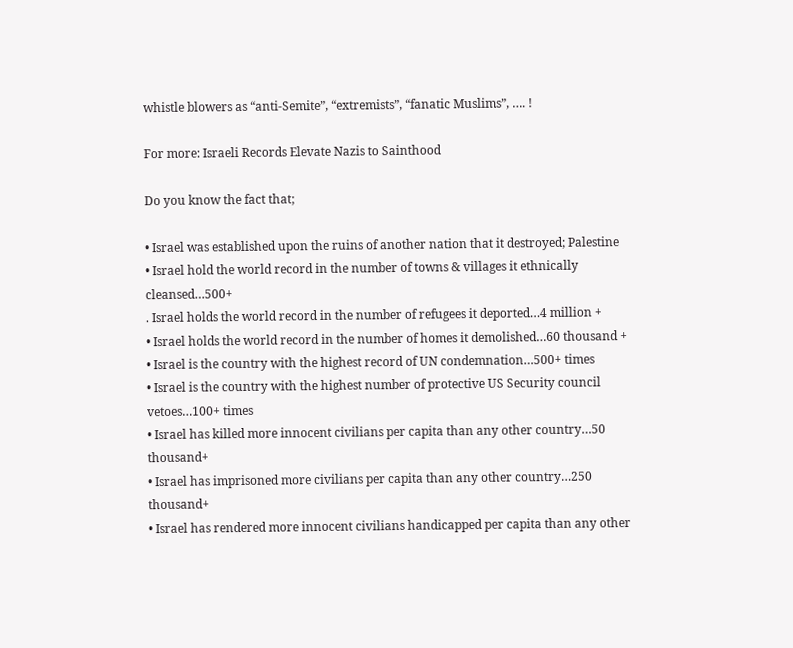whistle blowers as “anti-Semite”, “extremists”, “fanatic Muslims”, …. !

For more: Israeli Records Elevate Nazis to Sainthood

Do you know the fact that;

• Israel was established upon the ruins of another nation that it destroyed; Palestine
• Israel hold the world record in the number of towns & villages it ethnically cleansed…500+
. Israel holds the world record in the number of refugees it deported…4 million +
• Israel holds the world record in the number of homes it demolished…60 thousand +
• Israel is the country with the highest record of UN condemnation…500+ times
• Israel is the country with the highest number of protective US Security council vetoes…100+ times
• Israel has killed more innocent civilians per capita than any other country…50 thousand+
• Israel has imprisoned more civilians per capita than any other country…250 thousand+
• Israel has rendered more innocent civilians handicapped per capita than any other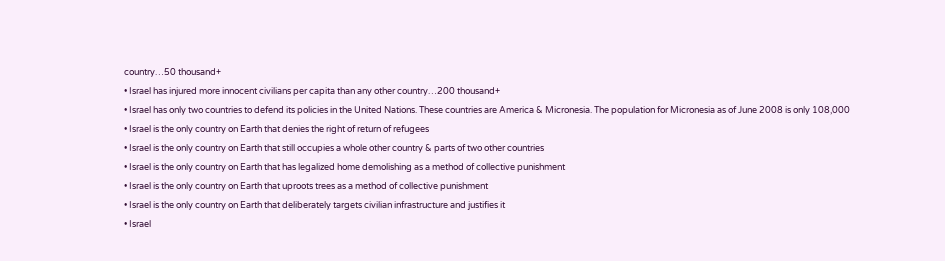country…50 thousand+
• Israel has injured more innocent civilians per capita than any other country…200 thousand+
• Israel has only two countries to defend its policies in the United Nations. These countries are America & Micronesia. The population for Micronesia as of June 2008 is only 108,000
• Israel is the only country on Earth that denies the right of return of refugees
• Israel is the only country on Earth that still occupies a whole other country & parts of two other countries
• Israel is the only country on Earth that has legalized home demolishing as a method of collective punishment
• Israel is the only country on Earth that uproots trees as a method of collective punishment
• Israel is the only country on Earth that deliberately targets civilian infrastructure and justifies it
• Israel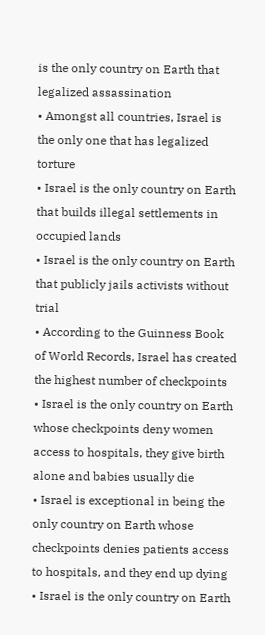is the only country on Earth that legalized assassination
• Amongst all countries, Israel is the only one that has legalized torture
• Israel is the only country on Earth that builds illegal settlements in occupied lands
• Israel is the only country on Earth that publicly jails activists without trial
• According to the Guinness Book of World Records, Israel has created the highest number of checkpoints
• Israel is the only country on Earth whose checkpoints deny women access to hospitals, they give birth alone and babies usually die
• Israel is exceptional in being the only country on Earth whose checkpoints denies patients access to hospitals, and they end up dying
• Israel is the only country on Earth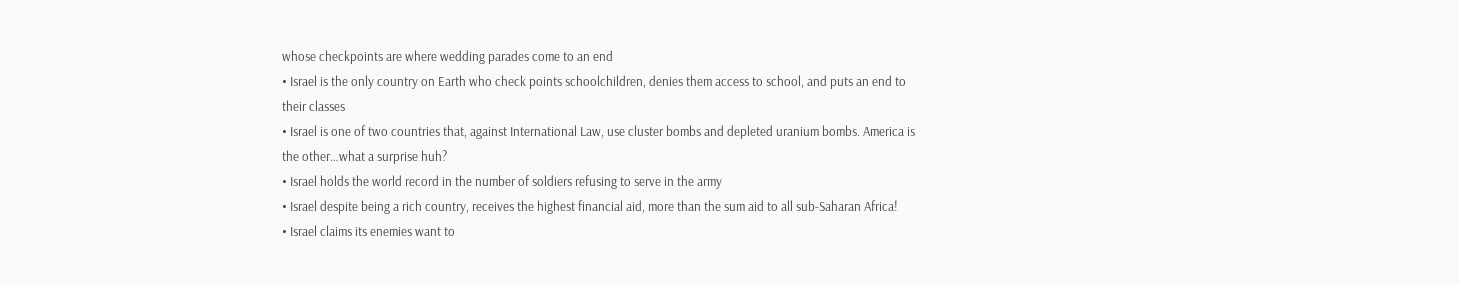whose checkpoints are where wedding parades come to an end
• Israel is the only country on Earth who check points schoolchildren, denies them access to school, and puts an end to their classes
• Israel is one of two countries that, against International Law, use cluster bombs and depleted uranium bombs. America is the other…what a surprise huh?
• Israel holds the world record in the number of soldiers refusing to serve in the army
• Israel despite being a rich country, receives the highest financial aid, more than the sum aid to all sub-Saharan Africa!
• Israel claims its enemies want to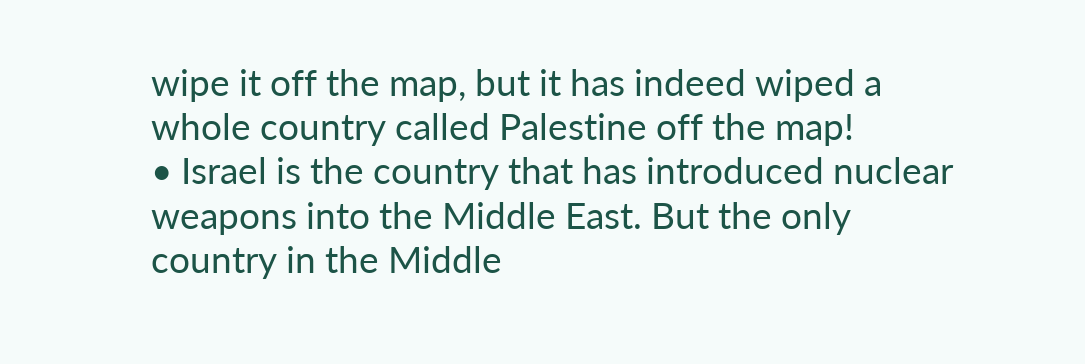wipe it off the map, but it has indeed wiped a whole country called Palestine off the map!
• Israel is the country that has introduced nuclear weapons into the Middle East. But the only country in the Middle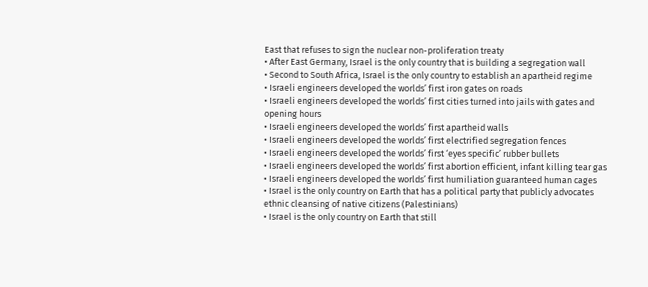East that refuses to sign the nuclear non-proliferation treaty
• After East Germany, Israel is the only country that is building a segregation wall
• Second to South Africa, Israel is the only country to establish an apartheid regime
• Israeli engineers developed the worlds’ first iron gates on roads
• Israeli engineers developed the worlds’ first cities turned into jails with gates and opening hours
• Israeli engineers developed the worlds’ first apartheid walls
• Israeli engineers developed the worlds’ first electrified segregation fences
• Israeli engineers developed the worlds’ first ‘eyes specific’ rubber bullets
• Israeli engineers developed the worlds’ first abortion efficient, infant killing tear gas
• Israeli engineers developed the worlds’ first humiliation guaranteed human cages
• Israel is the only country on Earth that has a political party that publicly advocates ethnic cleansing of native citizens (Palestinians)
• Israel is the only country on Earth that still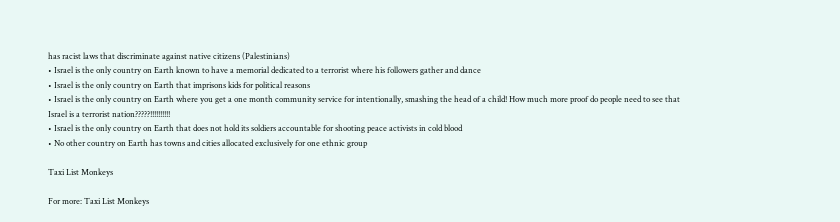has racist laws that discriminate against native citizens (Palestinians)
• Israel is the only country on Earth known to have a memorial dedicated to a terrorist where his followers gather and dance
• Israel is the only country on Earth that imprisons kids for political reasons
• Israel is the only country on Earth where you get a one month community service for intentionally, smashing the head of a child! How much more proof do people need to see that Israel is a terrorist nation?????!!!!!!!!!!
• Israel is the only country on Earth that does not hold its soldiers accountable for shooting peace activists in cold blood
• No other country on Earth has towns and cities allocated exclusively for one ethnic group

Taxi List Monkeys

For more: Taxi List Monkeys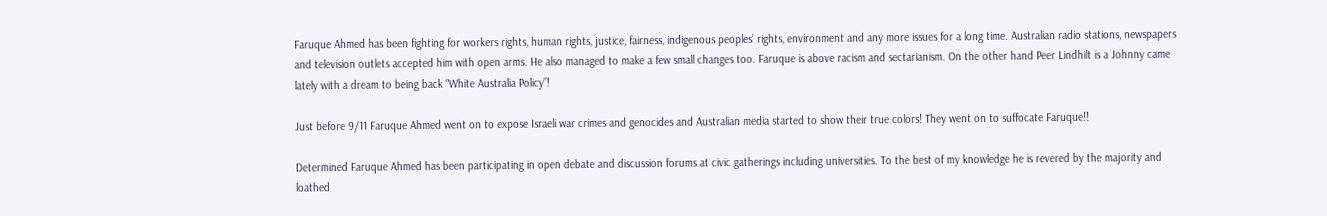Faruque Ahmed has been fighting for workers rights, human rights, justice, fairness, indigenous peoples’ rights, environment and any more issues for a long time. Australian radio stations, newspapers and television outlets accepted him with open arms. He also managed to make a few small changes too. Faruque is above racism and sectarianism. On the other hand Peer Lindhilt is a Johnny came lately with a dream to being back “White Australia Policy”!

Just before 9/11 Faruque Ahmed went on to expose Israeli war crimes and genocides and Australian media started to show their true colors! They went on to suffocate Faruque!!

Determined Faruque Ahmed has been participating in open debate and discussion forums at civic gatherings including universities. To the best of my knowledge he is revered by the majority and loathed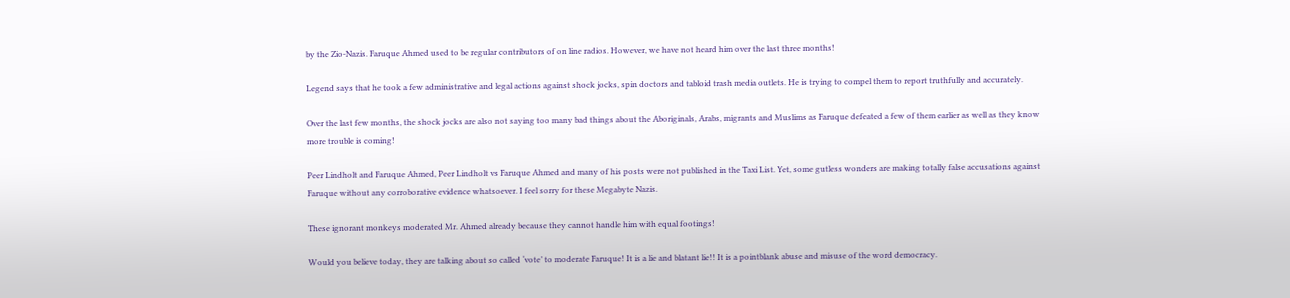by the Zio-Nazis. Faruque Ahmed used to be regular contributors of on line radios. However, we have not heard him over the last three months!

Legend says that he took a few administrative and legal actions against shock jocks, spin doctors and tabloid trash media outlets. He is trying to compel them to report truthfully and accurately.

Over the last few months, the shock jocks are also not saying too many bad things about the Aboriginals, Arabs, migrants and Muslims as Faruque defeated a few of them earlier as well as they know more trouble is coming!

Peer Lindholt and Faruque Ahmed, Peer Lindholt vs Faruque Ahmed and many of his posts were not published in the Taxi List. Yet, some gutless wonders are making totally false accusations against Faruque without any corroborative evidence whatsoever. I feel sorry for these Megabyte Nazis.

These ignorant monkeys moderated Mr. Ahmed already because they cannot handle him with equal footings!

Would you believe today, they are talking about so called ‘vote’ to moderate Faruque! It is a lie and blatant lie!! It is a pointblank abuse and misuse of the word democracy.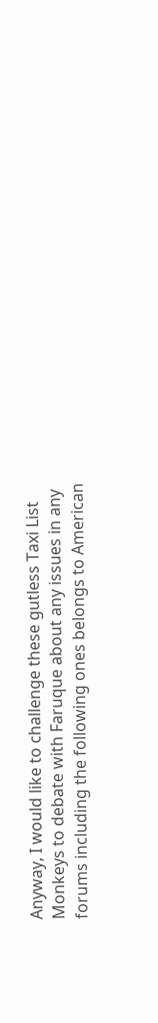Anyway, I would like to challenge these gutless Taxi List Monkeys to debate with Faruque about any issues in any forums including the following ones belongs to American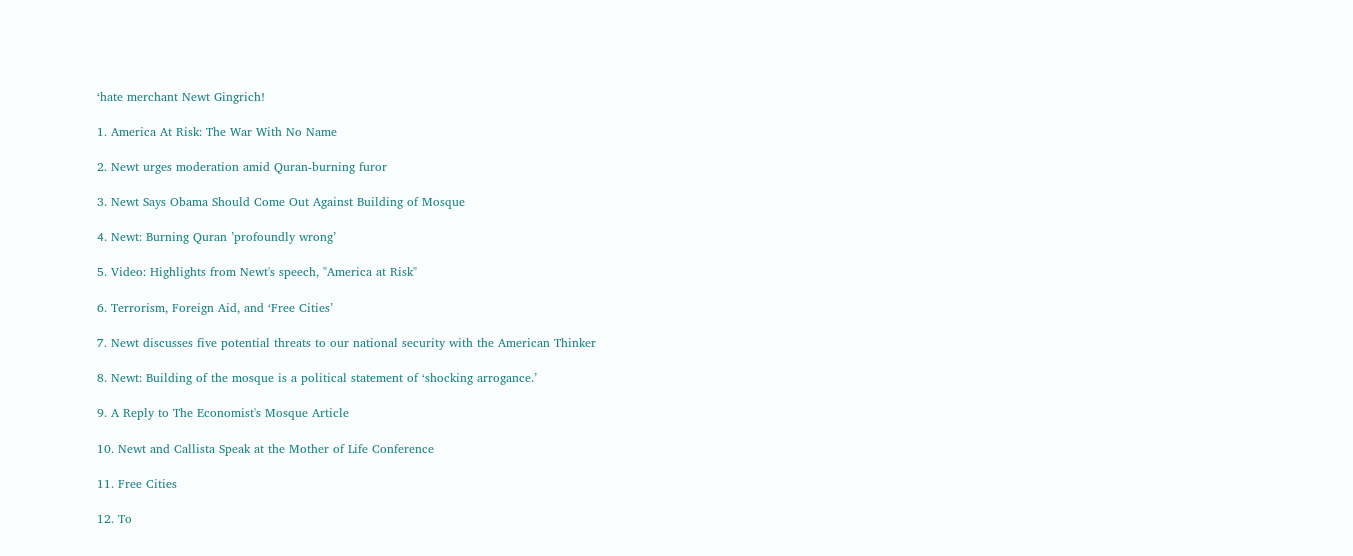‘hate merchant Newt Gingrich!

1. America At Risk: The War With No Name

2. Newt urges moderation amid Quran-burning furor

3. Newt Says Obama Should Come Out Against Building of Mosque

4. Newt: Burning Quran ’profoundly wrong’

5. Video: Highlights from Newt's speech, "America at Risk"

6. Terrorism, Foreign Aid, and ‘Free Cities’

7. Newt discusses five potential threats to our national security with the American Thinker

8. Newt: Building of the mosque is a political statement of ‘shocking arrogance.’

9. A Reply to The Economist's Mosque Article

10. Newt and Callista Speak at the Mother of Life Conference

11. Free Cities

12. To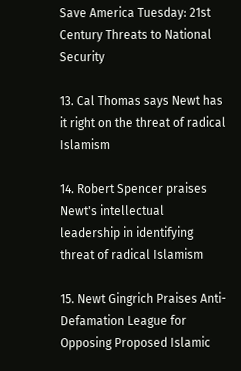Save America Tuesday: 21st Century Threats to National Security

13. Cal Thomas says Newt has it right on the threat of radical Islamism

14. Robert Spencer praises Newt's intellectual leadership in identifying threat of radical Islamism

15. Newt Gingrich Praises Anti-Defamation League for Opposing Proposed Islamic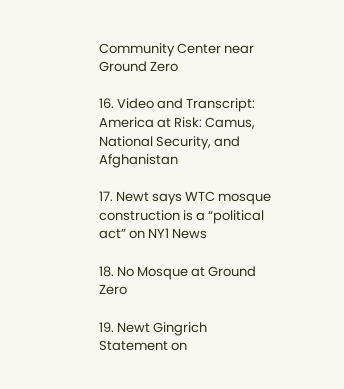Community Center near Ground Zero

16. Video and Transcript: America at Risk: Camus, National Security, and Afghanistan

17. Newt says WTC mosque construction is a “political act” on NY1 News

18. No Mosque at Ground Zero

19. Newt Gingrich Statement on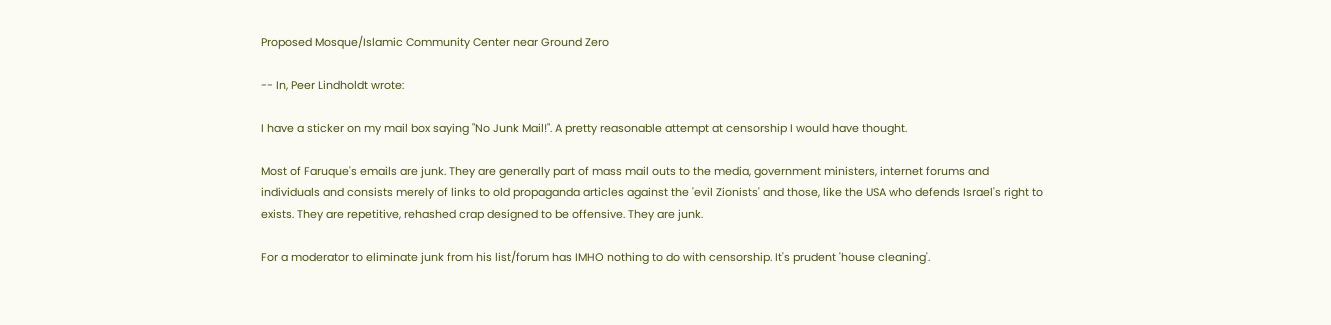Proposed Mosque/Islamic Community Center near Ground Zero

-- In, Peer Lindholdt wrote:

I have a sticker on my mail box saying "No Junk Mail!". A pretty reasonable attempt at censorship I would have thought.

Most of Faruque's emails are junk. They are generally part of mass mail outs to the media, government ministers, internet forums and individuals and consists merely of links to old propaganda articles against the 'evil Zionists' and those, like the USA who defends Israel's right to exists. They are repetitive, rehashed crap designed to be offensive. They are junk.

For a moderator to eliminate junk from his list/forum has IMHO nothing to do with censorship. It's prudent 'house cleaning'.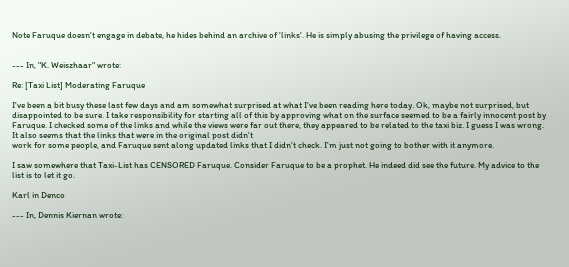Note Faruque doesn't engage in debate, he hides behind an archive of 'links'. He is simply abusing the privilege of having access.


--- In, "K. Weiszhaar" wrote:

Re: [Taxi List] Moderating Faruque

I've been a bit busy these last few days and am somewhat surprised at what I've been reading here today. Ok, maybe not surprised, but disappointed to be sure. I take responsibility for starting all of this by approving what on the surface seemed to be a fairly innocent post by Faruque. I checked some of the links and while the views were far out there, they appeared to be related to the taxi biz. I guess I was wrong. It also seems that the links that were in the original post didn't
work for some people, and Faruque sent along updated links that I didn't check. I'm just not going to bother with it anymore.

I saw somewhere that Taxi-List has CENSORED Faruque. Consider Faruque to be a prophet. He indeed did see the future. My advice to the list is to let it go.

Karl in Denco

--- In, Dennis Kiernan wrote: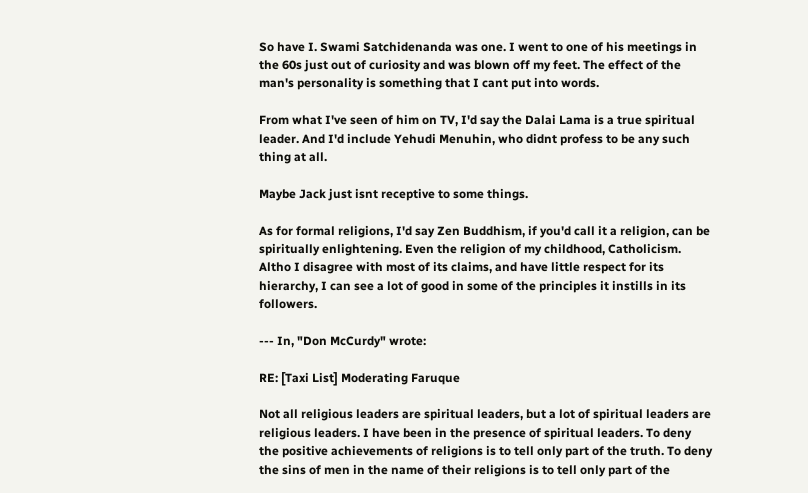So have I. Swami Satchidenanda was one. I went to one of his meetings in the 60s just out of curiosity and was blown off my feet. The effect of the man's personality is something that I cant put into words.

From what I've seen of him on TV, I'd say the Dalai Lama is a true spiritual leader. And I'd include Yehudi Menuhin, who didnt profess to be any such thing at all.

Maybe Jack just isnt receptive to some things.

As for formal religions, I'd say Zen Buddhism, if you'd call it a religion, can be spiritually enlightening. Even the religion of my childhood, Catholicism. Altho I disagree with most of its claims, and have little respect for its hierarchy, I can see a lot of good in some of the principles it instills in its followers.

--- In, "Don McCurdy" wrote:

RE: [Taxi List] Moderating Faruque

Not all religious leaders are spiritual leaders, but a lot of spiritual leaders are religious leaders. I have been in the presence of spiritual leaders. To deny the positive achievements of religions is to tell only part of the truth. To deny the sins of men in the name of their religions is to tell only part of the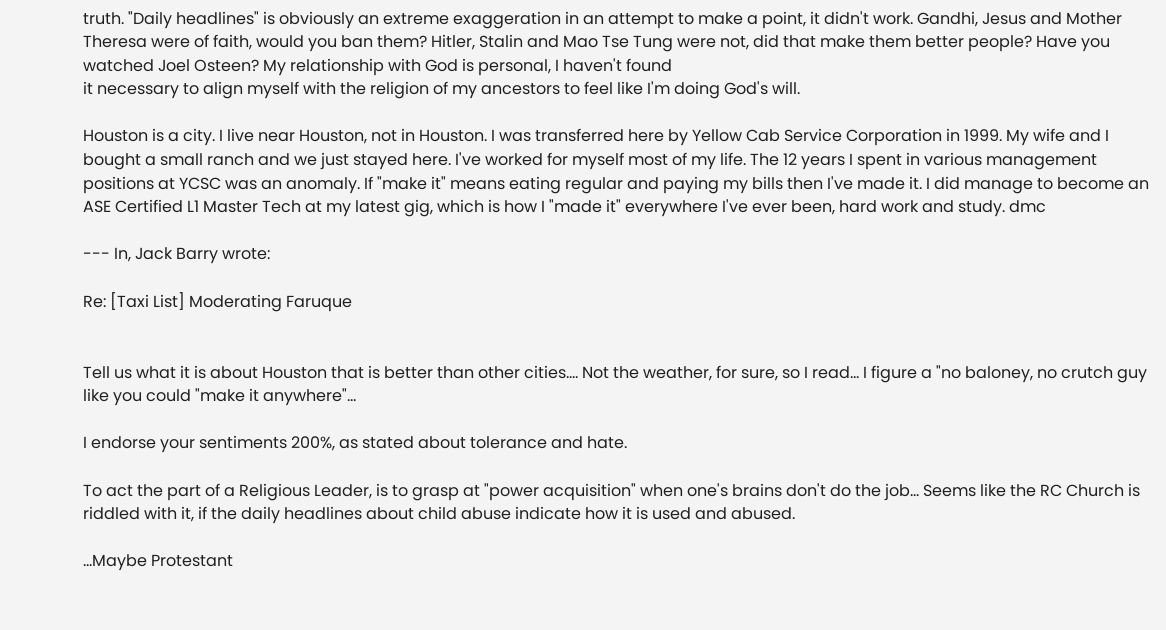truth. "Daily headlines" is obviously an extreme exaggeration in an attempt to make a point, it didn't work. Gandhi, Jesus and Mother Theresa were of faith, would you ban them? Hitler, Stalin and Mao Tse Tung were not, did that make them better people? Have you watched Joel Osteen? My relationship with God is personal, I haven't found
it necessary to align myself with the religion of my ancestors to feel like I'm doing God's will.

Houston is a city. I live near Houston, not in Houston. I was transferred here by Yellow Cab Service Corporation in 1999. My wife and I bought a small ranch and we just stayed here. I've worked for myself most of my life. The 12 years I spent in various management positions at YCSC was an anomaly. If "make it" means eating regular and paying my bills then I've made it. I did manage to become an ASE Certified L1 Master Tech at my latest gig, which is how I "made it" everywhere I've ever been, hard work and study. dmc

--- In, Jack Barry wrote:

Re: [Taxi List] Moderating Faruque


Tell us what it is about Houston that is better than other cities.... Not the weather, for sure, so I read... I figure a "no baloney, no crutch guy like you could "make it anywhere"...

I endorse your sentiments 200%, as stated about tolerance and hate.

To act the part of a Religious Leader, is to grasp at "power acquisition" when one's brains don't do the job... Seems like the RC Church is riddled with it, if the daily headlines about child abuse indicate how it is used and abused.

...Maybe Protestant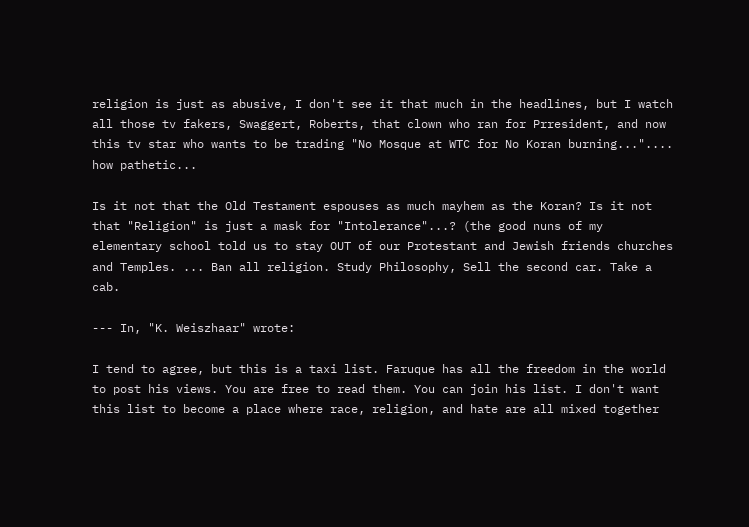religion is just as abusive, I don't see it that much in the headlines, but I watch all those tv fakers, Swaggert, Roberts, that clown who ran for Prresident, and now this tv star who wants to be trading "No Mosque at WTC for No Koran burning...".... how pathetic...

Is it not that the Old Testament espouses as much mayhem as the Koran? Is it not that "Religion" is just a mask for "Intolerance"...? (the good nuns of my elementary school told us to stay OUT of our Protestant and Jewish friends churches and Temples. ... Ban all religion. Study Philosophy, Sell the second car. Take a cab.

--- In, "K. Weiszhaar" wrote:

I tend to agree, but this is a taxi list. Faruque has all the freedom in the world to post his views. You are free to read them. You can join his list. I don't want this list to become a place where race, religion, and hate are all mixed together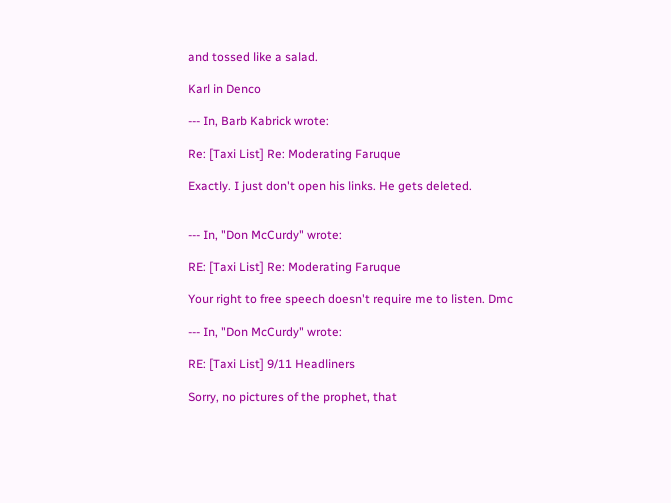and tossed like a salad.

Karl in Denco

--- In, Barb Kabrick wrote:

Re: [Taxi List] Re: Moderating Faruque

Exactly. I just don't open his links. He gets deleted.


--- In, "Don McCurdy" wrote:

RE: [Taxi List] Re: Moderating Faruque

Your right to free speech doesn't require me to listen. Dmc

--- In, "Don McCurdy" wrote:

RE: [Taxi List] 9/11 Headliners

Sorry, no pictures of the prophet, that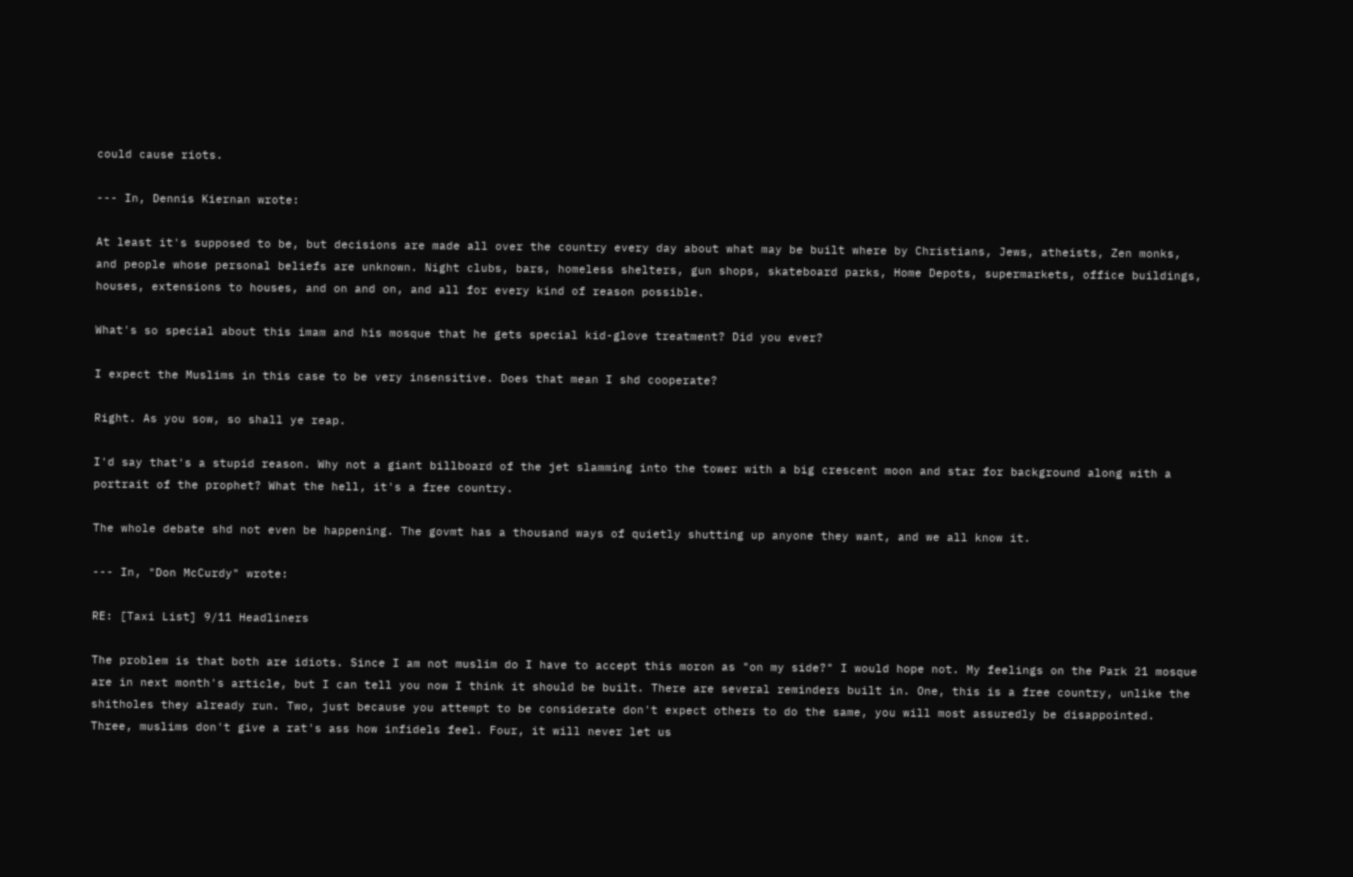could cause riots.

--- In, Dennis Kiernan wrote:

At least it's supposed to be, but decisions are made all over the country every day about what may be built where by Christians, Jews, atheists, Zen monks, and people whose personal beliefs are unknown. Night clubs, bars, homeless shelters, gun shops, skateboard parks, Home Depots, supermarkets, office buildings, houses, extensions to houses, and on and on, and all for every kind of reason possible.

What's so special about this imam and his mosque that he gets special kid-glove treatment? Did you ever?

I expect the Muslims in this case to be very insensitive. Does that mean I shd cooperate?

Right. As you sow, so shall ye reap.

I'd say that's a stupid reason. Why not a giant billboard of the jet slamming into the tower with a big crescent moon and star for background along with a portrait of the prophet? What the hell, it's a free country.

The whole debate shd not even be happening. The govmt has a thousand ways of quietly shutting up anyone they want, and we all know it.

--- In, "Don McCurdy" wrote:

RE: [Taxi List] 9/11 Headliners

The problem is that both are idiots. Since I am not muslim do I have to accept this moron as "on my side?" I would hope not. My feelings on the Park 21 mosque are in next month's article, but I can tell you now I think it should be built. There are several reminders built in. One, this is a free country, unlike the shitholes they already run. Two, just because you attempt to be considerate don't expect others to do the same, you will most assuredly be disappointed. Three, muslims don't give a rat's ass how infidels feel. Four, it will never let us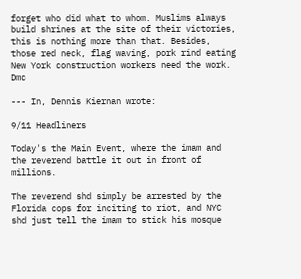forget who did what to whom. Muslims always build shrines at the site of their victories, this is nothing more than that. Besides, those red neck, flag waving, pork rind eating New York construction workers need the work. Dmc

--- In, Dennis Kiernan wrote:

9/11 Headliners

Today's the Main Event, where the imam and the reverend battle it out in front of millions.

The reverend shd simply be arrested by the Florida cops for inciting to riot, and NYC shd just tell the imam to stick his mosque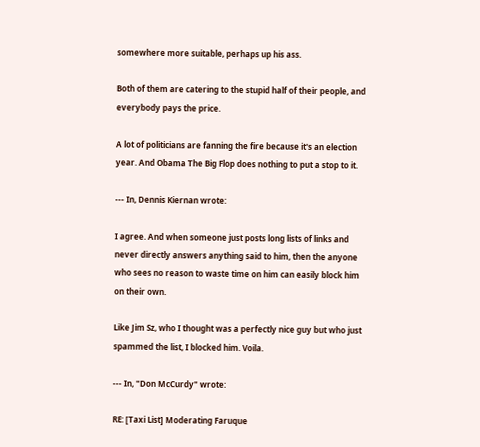somewhere more suitable, perhaps up his ass.

Both of them are catering to the stupid half of their people, and everybody pays the price.

A lot of politicians are fanning the fire because it's an election year. And Obama The Big Flop does nothing to put a stop to it.

--- In, Dennis Kiernan wrote:

I agree. And when someone just posts long lists of links and never directly answers anything said to him, then the anyone who sees no reason to waste time on him can easily block him on their own.

Like Jim Sz, who I thought was a perfectly nice guy but who just spammed the list, I blocked him. Voila.

--- In, "Don McCurdy" wrote:

RE: [Taxi List] Moderating Faruque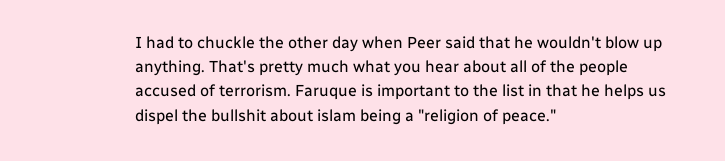I had to chuckle the other day when Peer said that he wouldn't blow up anything. That's pretty much what you hear about all of the people accused of terrorism. Faruque is important to the list in that he helps us dispel the bullshit about islam being a "religion of peace."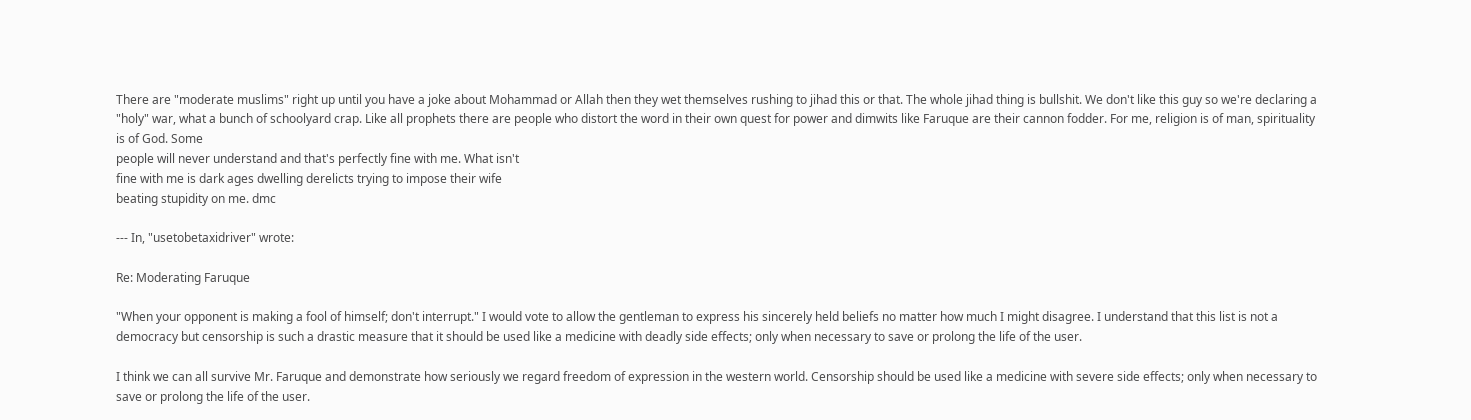There are "moderate muslims" right up until you have a joke about Mohammad or Allah then they wet themselves rushing to jihad this or that. The whole jihad thing is bullshit. We don't like this guy so we're declaring a "holy" war, what a bunch of schoolyard crap. Like all prophets there are people who distort the word in their own quest for power and dimwits like Faruque are their cannon fodder. For me, religion is of man, spirituality is of God. Some
people will never understand and that's perfectly fine with me. What isn't
fine with me is dark ages dwelling derelicts trying to impose their wife
beating stupidity on me. dmc

--- In, "usetobetaxidriver" wrote:

Re: Moderating Faruque

"When your opponent is making a fool of himself; don't interrupt." I would vote to allow the gentleman to express his sincerely held beliefs no matter how much I might disagree. I understand that this list is not a democracy but censorship is such a drastic measure that it should be used like a medicine with deadly side effects; only when necessary to save or prolong the life of the user.

I think we can all survive Mr. Faruque and demonstrate how seriously we regard freedom of expression in the western world. Censorship should be used like a medicine with severe side effects; only when necessary to save or prolong the life of the user.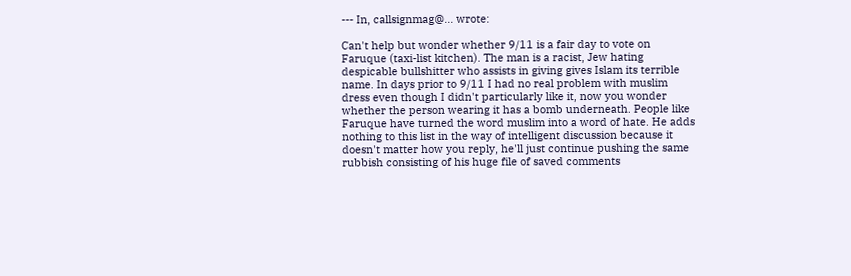--- In, callsignmag@... wrote:

Can't help but wonder whether 9/11 is a fair day to vote on Faruque (taxi-list kitchen). The man is a racist, Jew hating despicable bullshitter who assists in giving gives Islam its terrible name. In days prior to 9/11 I had no real problem with muslim dress even though I didn't particularly like it, now you wonder whether the person wearing it has a bomb underneath. People like Faruque have turned the word muslim into a word of hate. He adds nothing to this list in the way of intelligent discussion because it doesn't matter how you reply, he'll just continue pushing the same rubbish consisting of his huge file of saved comments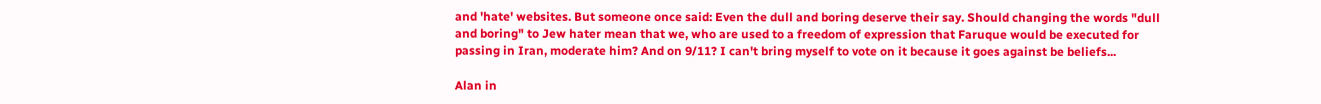and 'hate' websites. But someone once said: Even the dull and boring deserve their say. Should changing the words "dull and boring" to Jew hater mean that we, who are used to a freedom of expression that Faruque would be executed for passing in Iran, moderate him? And on 9/11? I can't bring myself to vote on it because it goes against be beliefs...

Alan in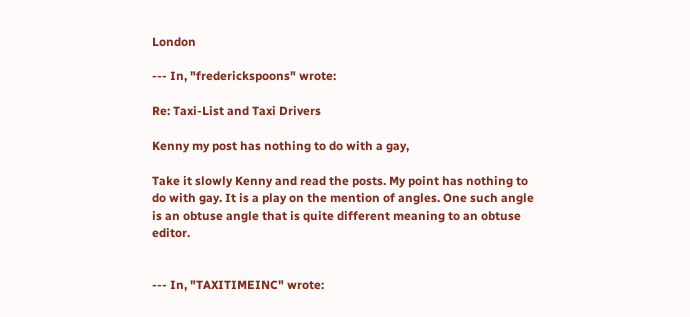London

--- In, "frederickspoons" wrote:

Re: Taxi-List and Taxi Drivers

Kenny my post has nothing to do with a gay,

Take it slowly Kenny and read the posts. My point has nothing to do with gay. It is a play on the mention of angles. One such angle is an obtuse angle that is quite different meaning to an obtuse editor.


--- In, "TAXITIMEINC" wrote: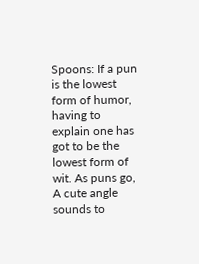Spoons: If a pun is the lowest form of humor, having to explain one has got to be the lowest form of wit. As puns go, A cute angle sounds to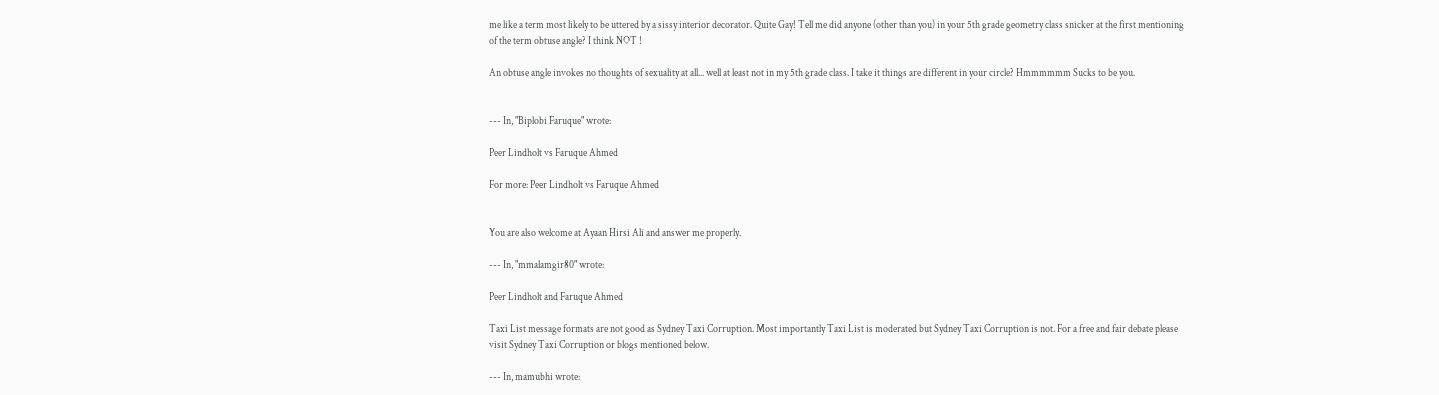me like a term most likely to be uttered by a sissy interior decorator. Quite Gay! Tell me did anyone (other than you) in your 5th grade geometry class snicker at the first mentioning of the term obtuse angle? I think NOT !

An obtuse angle invokes no thoughts of sexuality at all... well at least not in my 5th grade class. I take it things are different in your circle? Hmmmmmm Sucks to be you.


--- In, "Biplobi Faruque" wrote:

Peer Lindholt vs Faruque Ahmed

For more: Peer Lindholt vs Faruque Ahmed


You are also welcome at Ayaan Hirsi Ali and answer me properly.

--- In, "mmalamgir80" wrote:

Peer Lindholt and Faruque Ahmed

Taxi List message formats are not good as Sydney Taxi Corruption. Most importantly Taxi List is moderated but Sydney Taxi Corruption is not. For a free and fair debate please visit Sydney Taxi Corruption or blogs mentioned below.

--- In, mamubhi wrote: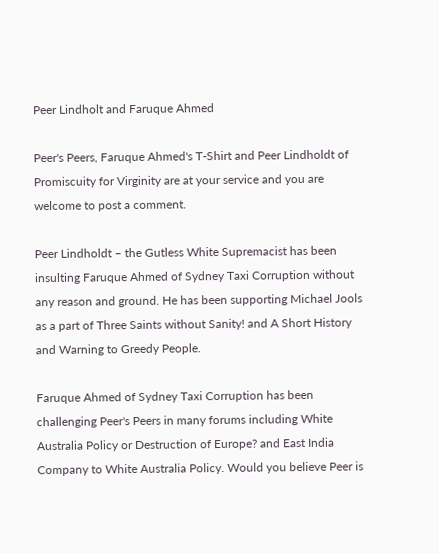Peer Lindholt and Faruque Ahmed

Peer's Peers, Faruque Ahmed's T-Shirt and Peer Lindholdt of Promiscuity for Virginity are at your service and you are welcome to post a comment.

Peer Lindholdt – the Gutless White Supremacist has been insulting Faruque Ahmed of Sydney Taxi Corruption without any reason and ground. He has been supporting Michael Jools as a part of Three Saints without Sanity! and A Short History and Warning to Greedy People.

Faruque Ahmed of Sydney Taxi Corruption has been challenging Peer's Peers in many forums including White Australia Policy or Destruction of Europe? and East India Company to White Australia Policy. Would you believe Peer is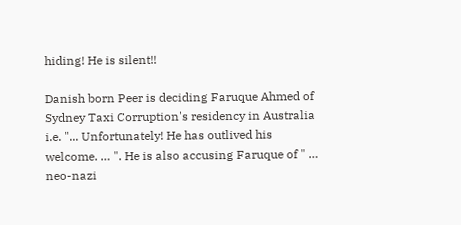hiding! He is silent!!

Danish born Peer is deciding Faruque Ahmed of Sydney Taxi Corruption's residency in Australia i.e. "... Unfortunately! He has outlived his welcome. … ". He is also accusing Faruque of " … neo-nazi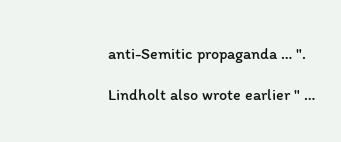anti-Semitic propaganda … ".

Lindholt also wrote earlier " …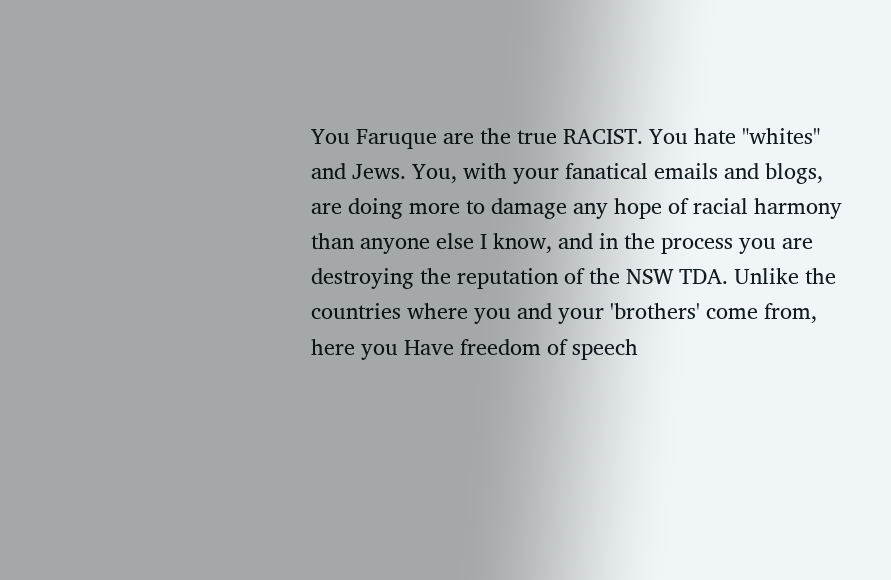You Faruque are the true RACIST. You hate "whites" and Jews. You, with your fanatical emails and blogs, are doing more to damage any hope of racial harmony than anyone else I know, and in the process you are destroying the reputation of the NSW TDA. Unlike the countries where you and your 'brothers' come from, here you Have freedom of speech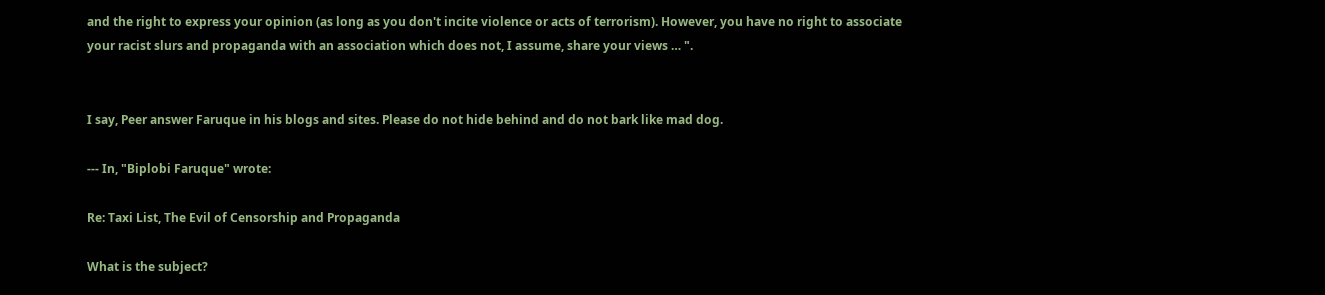and the right to express your opinion (as long as you don't incite violence or acts of terrorism). However, you have no right to associate your racist slurs and propaganda with an association which does not, I assume, share your views … ".


I say, Peer answer Faruque in his blogs and sites. Please do not hide behind and do not bark like mad dog.

--- In, "Biplobi Faruque" wrote:

Re: Taxi List, The Evil of Censorship and Propaganda

What is the subject?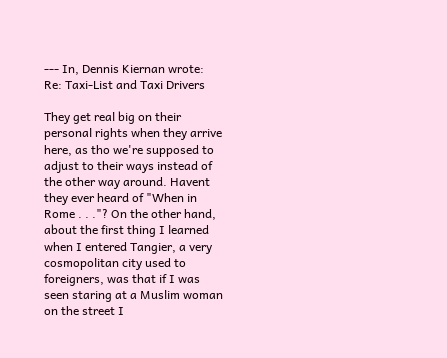--- In, Dennis Kiernan wrote:
Re: Taxi-List and Taxi Drivers

They get real big on their personal rights when they arrive here, as tho we're supposed to adjust to their ways instead of the other way around. Havent they ever heard of "When in Rome . . ."? On the other hand, about the first thing I learned when I entered Tangier, a very cosmopolitan city used to foreigners, was that if I was seen staring at a Muslim woman on the street I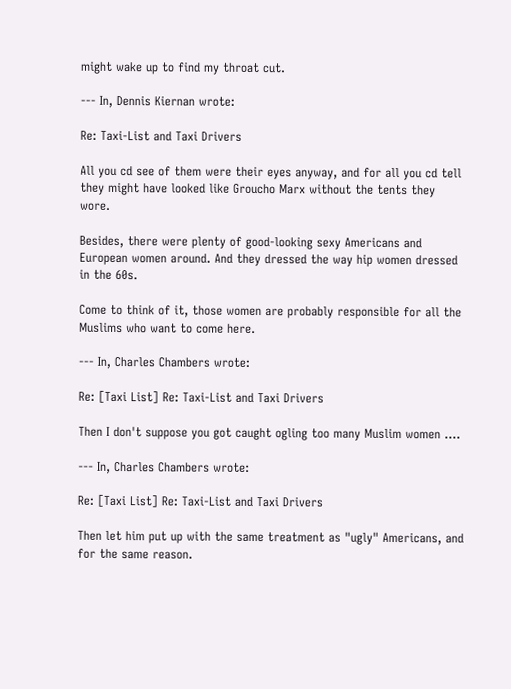might wake up to find my throat cut.

--- In, Dennis Kiernan wrote:

Re: Taxi-List and Taxi Drivers

All you cd see of them were their eyes anyway, and for all you cd tell they might have looked like Groucho Marx without the tents they wore.

Besides, there were plenty of good-looking sexy Americans and European women around. And they dressed the way hip women dressed in the 60s.

Come to think of it, those women are probably responsible for all the Muslims who want to come here.

--- In, Charles Chambers wrote:

Re: [Taxi List] Re: Taxi-List and Taxi Drivers

Then I don't suppose you got caught ogling too many Muslim women ....

--- In, Charles Chambers wrote:

Re: [Taxi List] Re: Taxi-List and Taxi Drivers

Then let him put up with the same treatment as "ugly" Americans, and for the same reason.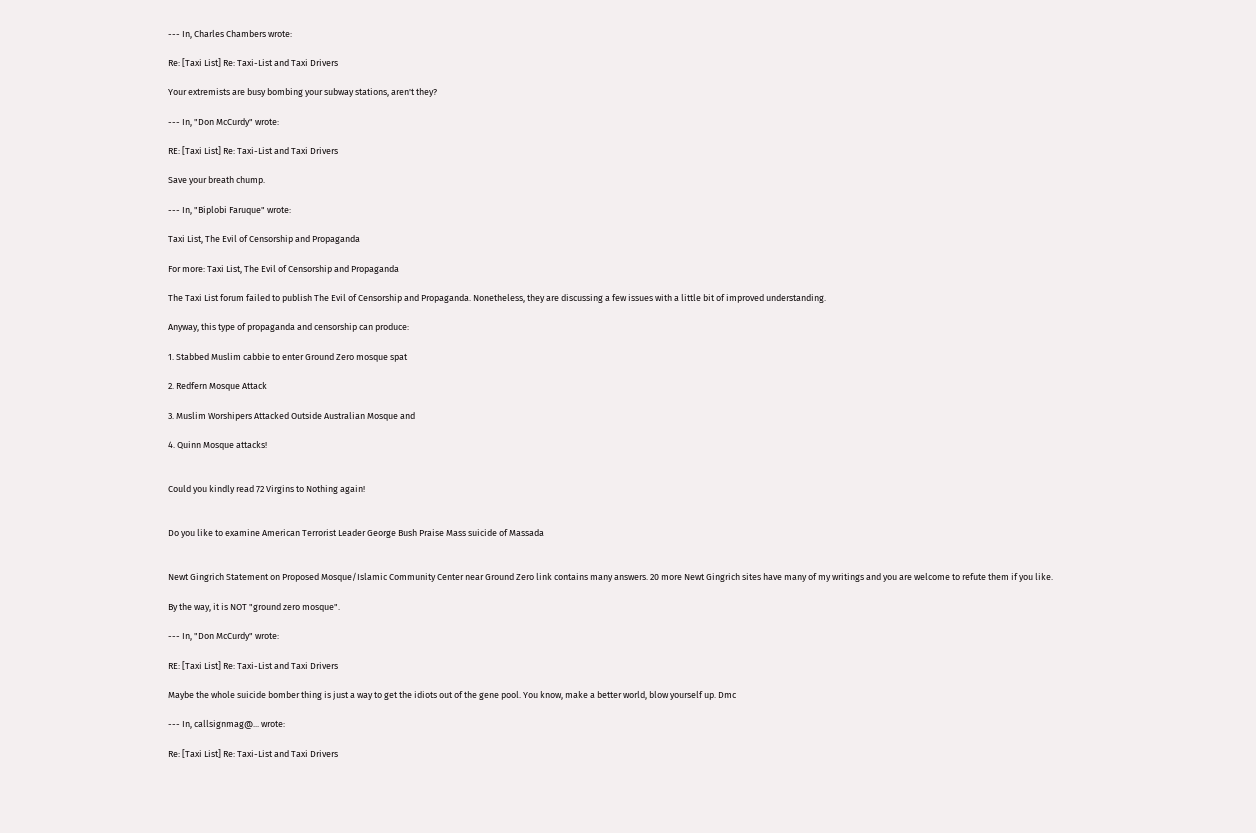--- In, Charles Chambers wrote:

Re: [Taxi List] Re: Taxi-List and Taxi Drivers

Your extremists are busy bombing your subway stations, aren't they?

--- In, "Don McCurdy" wrote:

RE: [Taxi List] Re: Taxi-List and Taxi Drivers

Save your breath chump.

--- In, "Biplobi Faruque" wrote:

Taxi List, The Evil of Censorship and Propaganda

For more: Taxi List, The Evil of Censorship and Propaganda

The Taxi List forum failed to publish The Evil of Censorship and Propaganda. Nonetheless, they are discussing a few issues with a little bit of improved understanding.

Anyway, this type of propaganda and censorship can produce:

1. Stabbed Muslim cabbie to enter Ground Zero mosque spat

2. Redfern Mosque Attack

3. Muslim Worshipers Attacked Outside Australian Mosque and

4. Quinn Mosque attacks!


Could you kindly read 72 Virgins to Nothing again!


Do you like to examine American Terrorist Leader George Bush Praise Mass suicide of Massada


Newt Gingrich Statement on Proposed Mosque/Islamic Community Center near Ground Zero link contains many answers. 20 more Newt Gingrich sites have many of my writings and you are welcome to refute them if you like.

By the way, it is NOT "ground zero mosque".

--- In, "Don McCurdy" wrote:

RE: [Taxi List] Re: Taxi-List and Taxi Drivers

Maybe the whole suicide bomber thing is just a way to get the idiots out of the gene pool. You know, make a better world, blow yourself up. Dmc

--- In, callsignmag@... wrote:

Re: [Taxi List] Re: Taxi-List and Taxi Drivers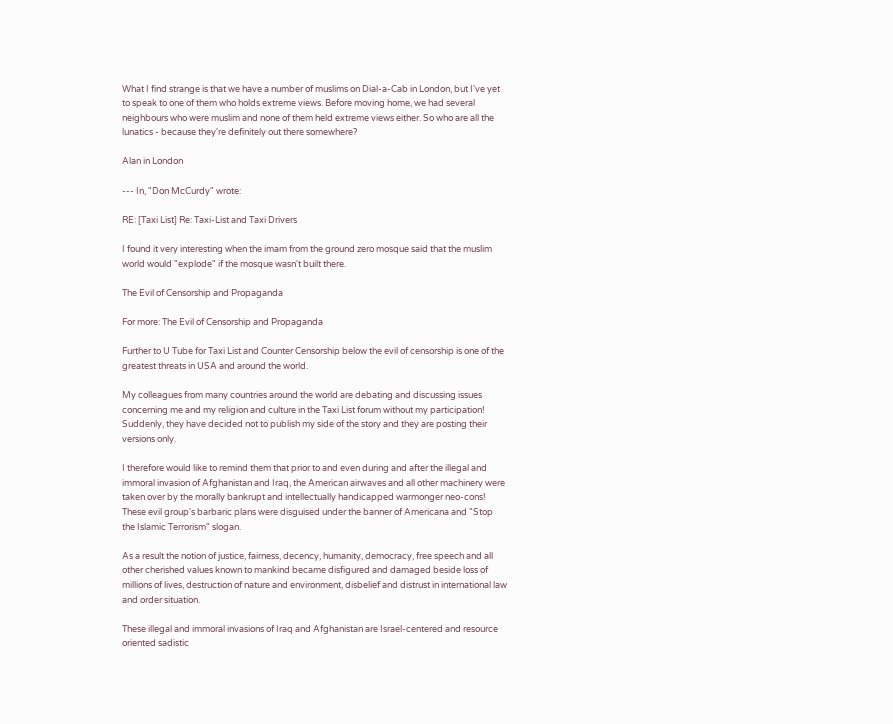What I find strange is that we have a number of muslims on Dial-a-Cab in London, but I've yet to speak to one of them who holds extreme views. Before moving home, we had several neighbours who were muslim and none of them held extreme views either. So who are all the lunatics - because they're definitely out there somewhere?

Alan in London

--- In, "Don McCurdy" wrote:

RE: [Taxi List] Re: Taxi-List and Taxi Drivers

I found it very interesting when the imam from the ground zero mosque said that the muslim world would "explode" if the mosque wasn't built there.

The Evil of Censorship and Propaganda

For more: The Evil of Censorship and Propaganda

Further to U Tube for Taxi List and Counter Censorship below the evil of censorship is one of the greatest threats in USA and around the world.

My colleagues from many countries around the world are debating and discussing issues concerning me and my religion and culture in the Taxi List forum without my participation! Suddenly, they have decided not to publish my side of the story and they are posting their versions only.

I therefore would like to remind them that prior to and even during and after the illegal and immoral invasion of Afghanistan and Iraq, the American airwaves and all other machinery were taken over by the morally bankrupt and intellectually handicapped warmonger neo-cons! These evil group's barbaric plans were disguised under the banner of Americana and "Stop the Islamic Terrorism" slogan.

As a result the notion of justice, fairness, decency, humanity, democracy, free speech and all other cherished values known to mankind became disfigured and damaged beside loss of millions of lives, destruction of nature and environment, disbelief and distrust in international law and order situation.

These illegal and immoral invasions of Iraq and Afghanistan are Israel-centered and resource oriented sadistic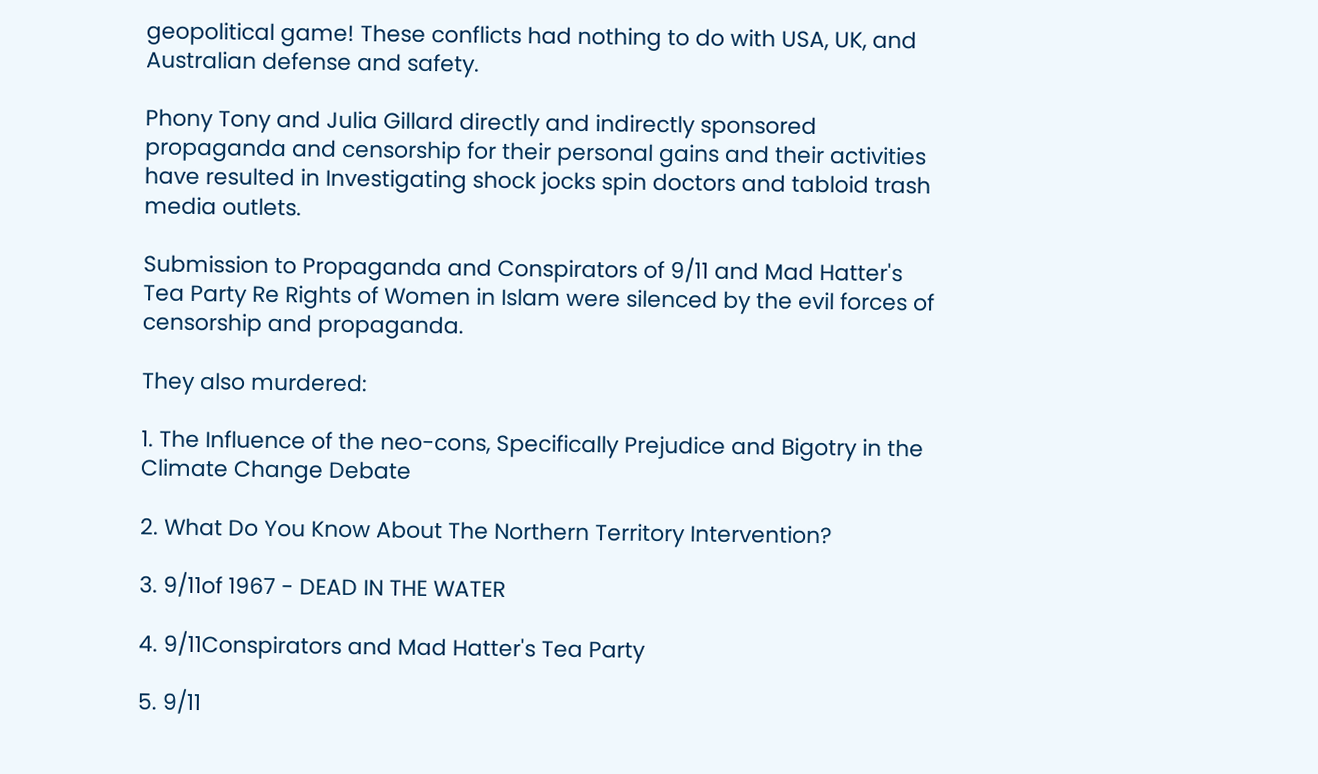geopolitical game! These conflicts had nothing to do with USA, UK, and Australian defense and safety.

Phony Tony and Julia Gillard directly and indirectly sponsored propaganda and censorship for their personal gains and their activities have resulted in Investigating shock jocks spin doctors and tabloid trash media outlets.

Submission to Propaganda and Conspirators of 9/11 and Mad Hatter's Tea Party Re Rights of Women in Islam were silenced by the evil forces of censorship and propaganda.

They also murdered:

1. The Influence of the neo-cons, Specifically Prejudice and Bigotry in the Climate Change Debate

2. What Do You Know About The Northern Territory Intervention?

3. 9/11of 1967 - DEAD IN THE WATER

4. 9/11Conspirators and Mad Hatter's Tea Party

5. 9/11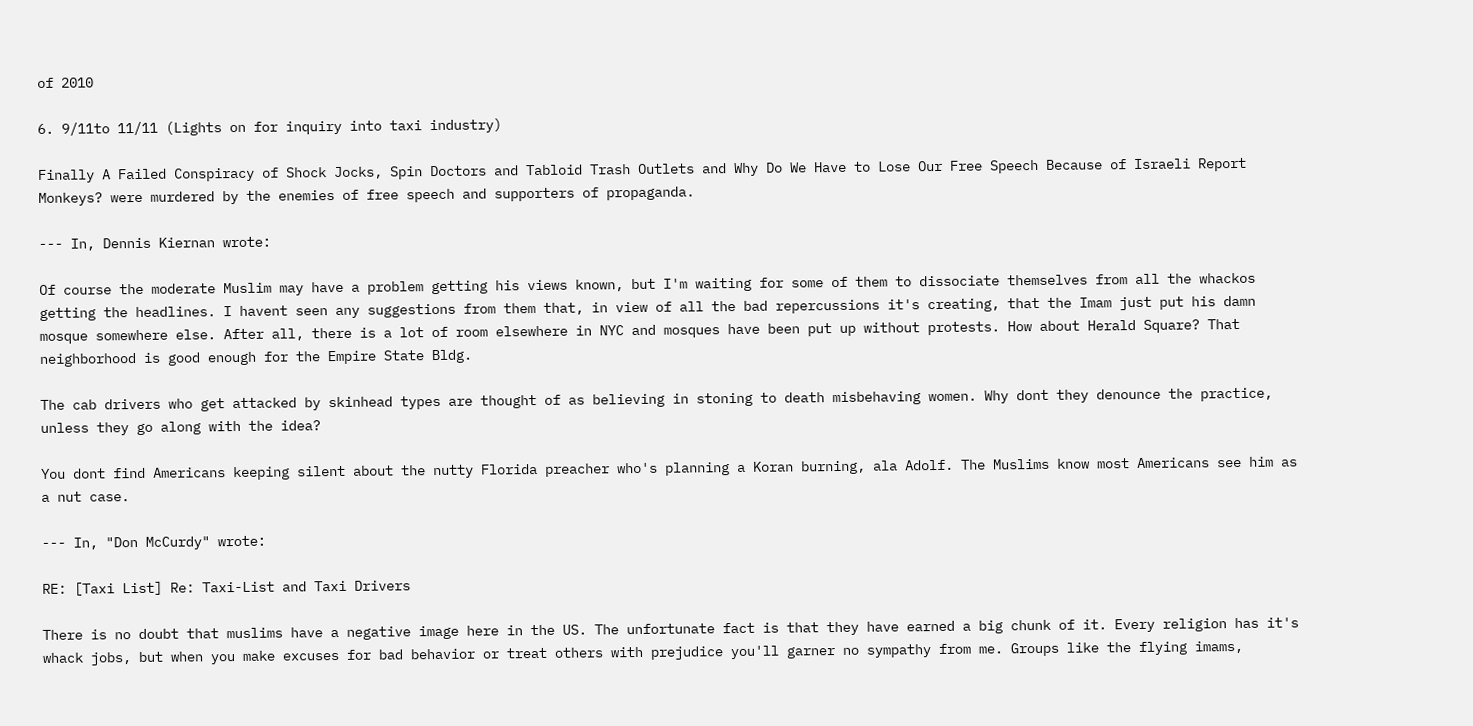of 2010

6. 9/11to 11/11 (Lights on for inquiry into taxi industry)

Finally A Failed Conspiracy of Shock Jocks, Spin Doctors and Tabloid Trash Outlets and Why Do We Have to Lose Our Free Speech Because of Israeli Report Monkeys? were murdered by the enemies of free speech and supporters of propaganda.

--- In, Dennis Kiernan wrote:

Of course the moderate Muslim may have a problem getting his views known, but I'm waiting for some of them to dissociate themselves from all the whackos getting the headlines. I havent seen any suggestions from them that, in view of all the bad repercussions it's creating, that the Imam just put his damn mosque somewhere else. After all, there is a lot of room elsewhere in NYC and mosques have been put up without protests. How about Herald Square? That neighborhood is good enough for the Empire State Bldg.

The cab drivers who get attacked by skinhead types are thought of as believing in stoning to death misbehaving women. Why dont they denounce the practice, unless they go along with the idea?

You dont find Americans keeping silent about the nutty Florida preacher who's planning a Koran burning, ala Adolf. The Muslims know most Americans see him as a nut case.

--- In, "Don McCurdy" wrote:

RE: [Taxi List] Re: Taxi-List and Taxi Drivers

There is no doubt that muslims have a negative image here in the US. The unfortunate fact is that they have earned a big chunk of it. Every religion has it's whack jobs, but when you make excuses for bad behavior or treat others with prejudice you'll garner no sympathy from me. Groups like the flying imams,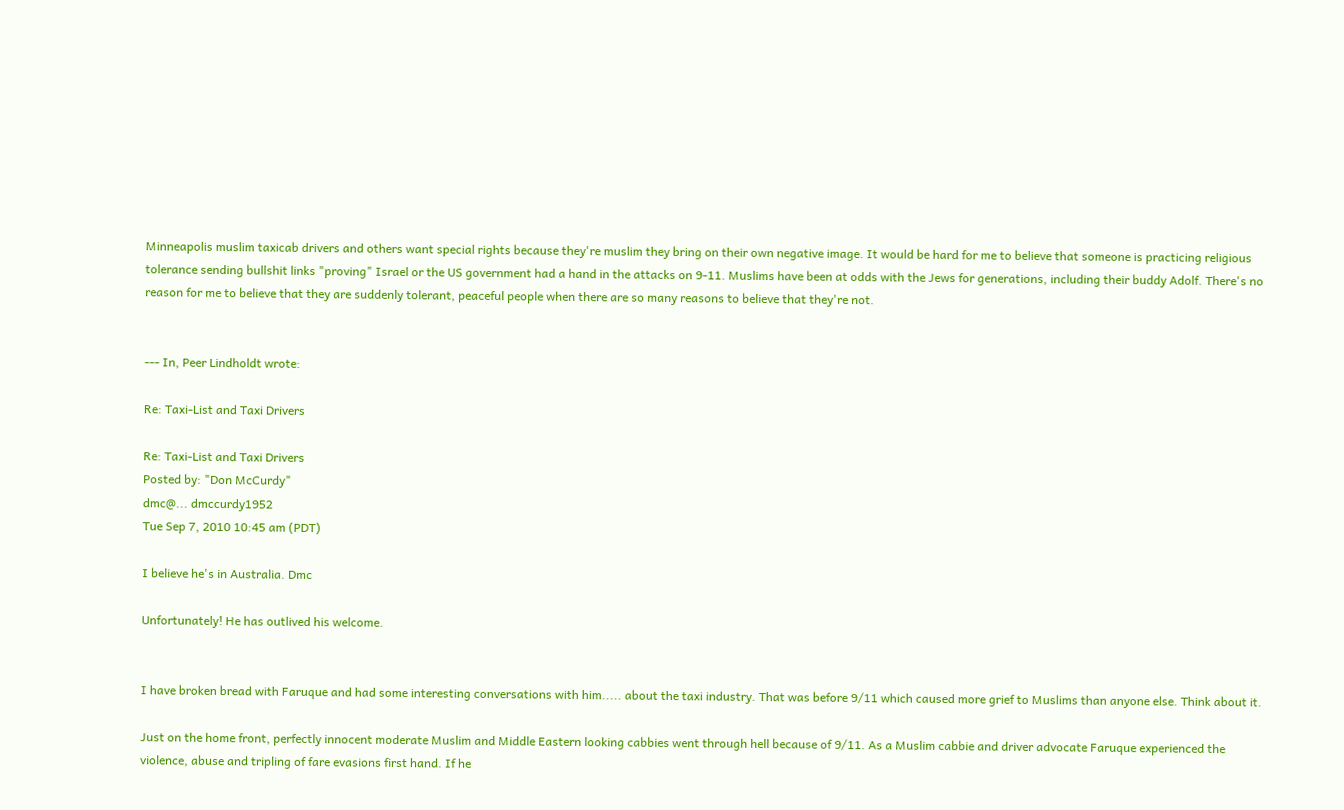Minneapolis muslim taxicab drivers and others want special rights because they're muslim they bring on their own negative image. It would be hard for me to believe that someone is practicing religious tolerance sending bullshit links "proving" Israel or the US government had a hand in the attacks on 9-11. Muslims have been at odds with the Jews for generations, including their buddy Adolf. There's no reason for me to believe that they are suddenly tolerant, peaceful people when there are so many reasons to believe that they're not.


--- In, Peer Lindholdt wrote:

Re: Taxi-List and Taxi Drivers

Re: Taxi-List and Taxi Drivers
Posted by: "Don McCurdy"
dmc@... dmccurdy1952
Tue Sep 7, 2010 10:45 am (PDT)

I believe he's in Australia. Dmc

Unfortunately! He has outlived his welcome.


I have broken bread with Faruque and had some interesting conversations with him..... about the taxi industry. That was before 9/11 which caused more grief to Muslims than anyone else. Think about it.

Just on the home front, perfectly innocent moderate Muslim and Middle Eastern looking cabbies went through hell because of 9/11. As a Muslim cabbie and driver advocate Faruque experienced the violence, abuse and tripling of fare evasions first hand. If he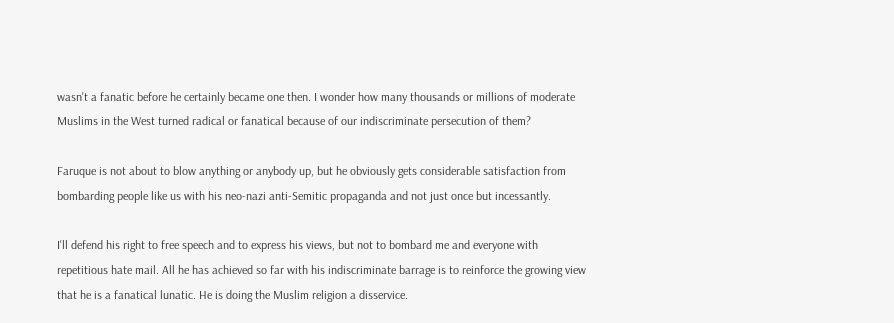wasn't a fanatic before he certainly became one then. I wonder how many thousands or millions of moderate Muslims in the West turned radical or fanatical because of our indiscriminate persecution of them?

Faruque is not about to blow anything or anybody up, but he obviously gets considerable satisfaction from bombarding people like us with his neo-nazi anti-Semitic propaganda and not just once but incessantly.

I'll defend his right to free speech and to express his views, but not to bombard me and everyone with repetitious hate mail. All he has achieved so far with his indiscriminate barrage is to reinforce the growing view that he is a fanatical lunatic. He is doing the Muslim religion a disservice.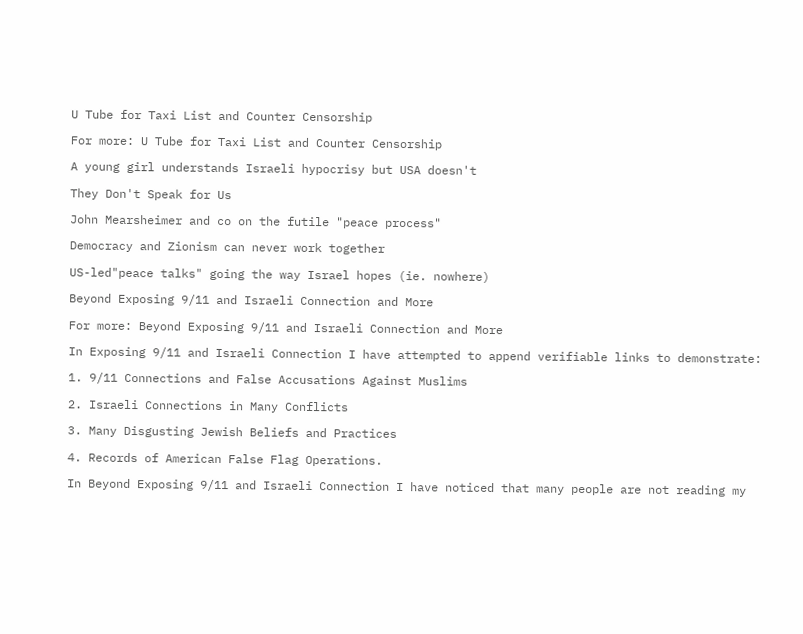U Tube for Taxi List and Counter Censorship

For more: U Tube for Taxi List and Counter Censorship

A young girl understands Israeli hypocrisy but USA doesn't

They Don't Speak for Us

John Mearsheimer and co on the futile "peace process"

Democracy and Zionism can never work together

US-led"peace talks" going the way Israel hopes (ie. nowhere)

Beyond Exposing 9/11 and Israeli Connection and More

For more: Beyond Exposing 9/11 and Israeli Connection and More

In Exposing 9/11 and Israeli Connection I have attempted to append verifiable links to demonstrate:

1. 9/11 Connections and False Accusations Against Muslims

2. Israeli Connections in Many Conflicts

3. Many Disgusting Jewish Beliefs and Practices

4. Records of American False Flag Operations.

In Beyond Exposing 9/11 and Israeli Connection I have noticed that many people are not reading my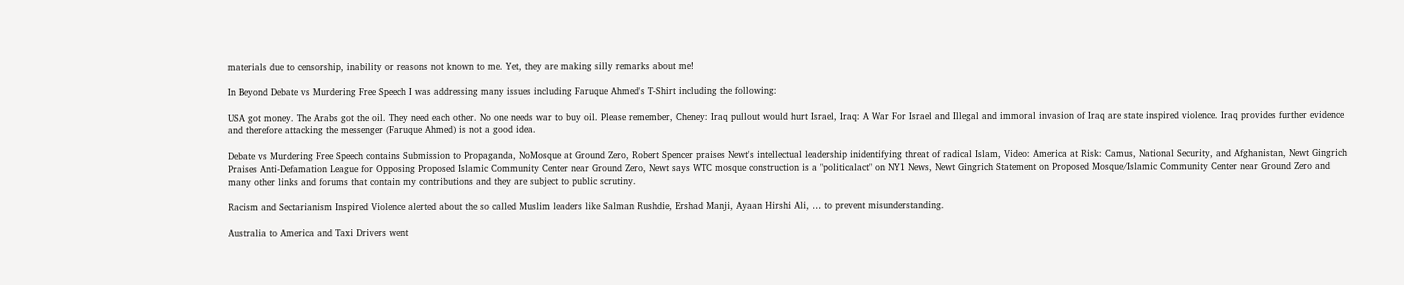materials due to censorship, inability or reasons not known to me. Yet, they are making silly remarks about me!

In Beyond Debate vs Murdering Free Speech I was addressing many issues including Faruque Ahmed's T-Shirt including the following:

USA got money. The Arabs got the oil. They need each other. No one needs war to buy oil. Please remember, Cheney: Iraq pullout would hurt Israel, Iraq: A War For Israel and Illegal and immoral invasion of Iraq are state inspired violence. Iraq provides further evidence and therefore attacking the messenger (Faruque Ahmed) is not a good idea.

Debate vs Murdering Free Speech contains Submission to Propaganda, NoMosque at Ground Zero, Robert Spencer praises Newt's intellectual leadership inidentifying threat of radical Islam, Video: America at Risk: Camus, National Security, and Afghanistan, Newt Gingrich Praises Anti-Defamation League for Opposing Proposed Islamic Community Center near Ground Zero, Newt says WTC mosque construction is a "politicalact" on NY1 News, Newt Gingrich Statement on Proposed Mosque/Islamic Community Center near Ground Zero and many other links and forums that contain my contributions and they are subject to public scrutiny.

Racism and Sectarianism Inspired Violence alerted about the so called Muslim leaders like Salman Rushdie, Ershad Manji, Ayaan Hirshi Ali, … to prevent misunderstanding.

Australia to America and Taxi Drivers went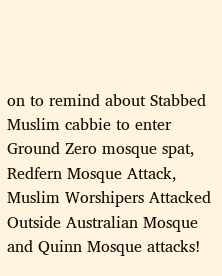on to remind about Stabbed Muslim cabbie to enter Ground Zero mosque spat, Redfern Mosque Attack, Muslim Worshipers Attacked Outside Australian Mosque and Quinn Mosque attacks!